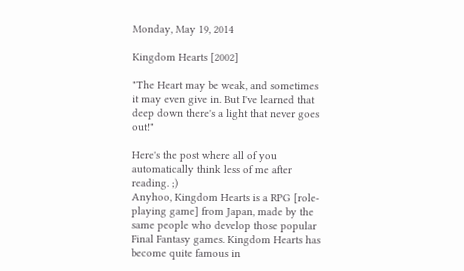Monday, May 19, 2014

Kingdom Hearts [2002]

"The Heart may be weak, and sometimes it may even give in. But I've learned that deep down there's a light that never goes out!"

Here's the post where all of you automatically think less of me after reading. ;)
Anyhoo, Kingdom Hearts is a RPG [role-playing game] from Japan, made by the same people who develop those popular Final Fantasy games. Kingdom Hearts has become quite famous in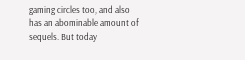gaming circles too, and also has an abominable amount of sequels. But today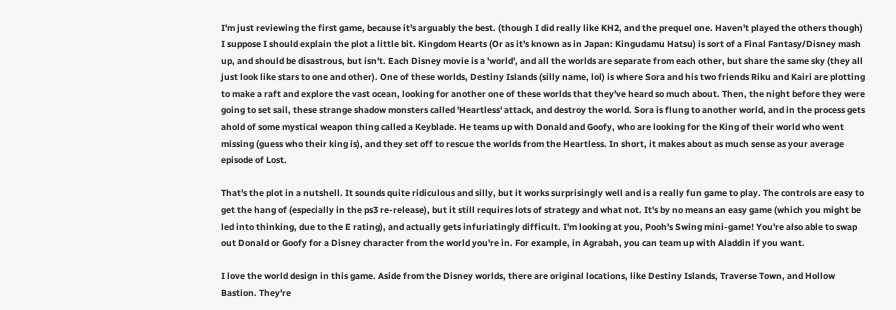I'm just reviewing the first game, because it's arguably the best. (though I did really like KH2, and the prequel one. Haven't played the others though)
I suppose I should explain the plot a little bit. Kingdom Hearts (Or as it's known as in Japan: Kingudamu Hatsu) is sort of a Final Fantasy/Disney mash up, and should be disastrous, but isn't. Each Disney movie is a 'world', and all the worlds are separate from each other, but share the same sky (they all just look like stars to one and other). One of these worlds, Destiny Islands (silly name, lol) is where Sora and his two friends Riku and Kairi are plotting to make a raft and explore the vast ocean, looking for another one of these worlds that they've heard so much about. Then, the night before they were going to set sail, these strange shadow monsters called 'Heartless' attack, and destroy the world. Sora is flung to another world, and in the process gets ahold of some mystical weapon thing called a Keyblade. He teams up with Donald and Goofy, who are looking for the King of their world who went missing (guess who their king is), and they set off to rescue the worlds from the Heartless. In short, it makes about as much sense as your average episode of Lost.

That's the plot in a nutshell. It sounds quite ridiculous and silly, but it works surprisingly well and is a really fun game to play. The controls are easy to get the hang of (especially in the ps3 re-release), but it still requires lots of strategy and what not. It's by no means an easy game (which you might be led into thinking, due to the E rating), and actually gets infuriatingly difficult. I'm looking at you, Pooh's Swing mini-game! You're also able to swap out Donald or Goofy for a Disney character from the world you're in. For example, in Agrabah, you can team up with Aladdin if you want.

I love the world design in this game. Aside from the Disney worlds, there are original locations, like Destiny Islands, Traverse Town, and Hollow Bastion. They're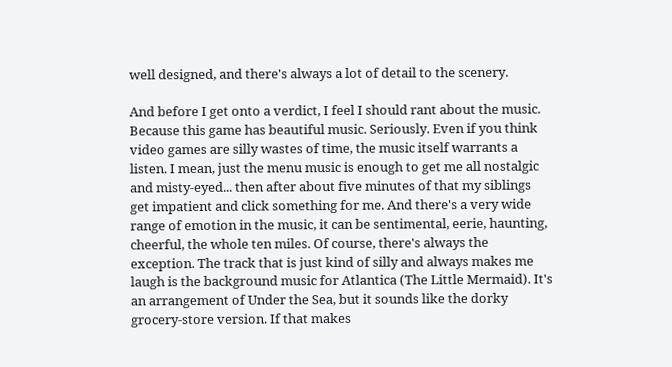well designed, and there's always a lot of detail to the scenery.

And before I get onto a verdict, I feel I should rant about the music. Because this game has beautiful music. Seriously. Even if you think video games are silly wastes of time, the music itself warrants a listen. I mean, just the menu music is enough to get me all nostalgic and misty-eyed... then after about five minutes of that my siblings get impatient and click something for me. And there's a very wide range of emotion in the music, it can be sentimental, eerie, haunting, cheerful, the whole ten miles. Of course, there's always the exception. The track that is just kind of silly and always makes me laugh is the background music for Atlantica (The Little Mermaid). It's an arrangement of Under the Sea, but it sounds like the dorky grocery-store version. If that makes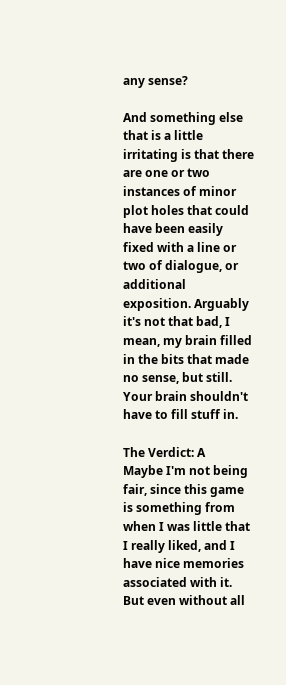any sense?

And something else that is a little irritating is that there are one or two instances of minor plot holes that could have been easily fixed with a line or two of dialogue, or additional exposition. Arguably it's not that bad, I mean, my brain filled in the bits that made no sense, but still. Your brain shouldn't have to fill stuff in.

The Verdict: A
Maybe I'm not being fair, since this game is something from when I was little that I really liked, and I have nice memories associated with it. But even without all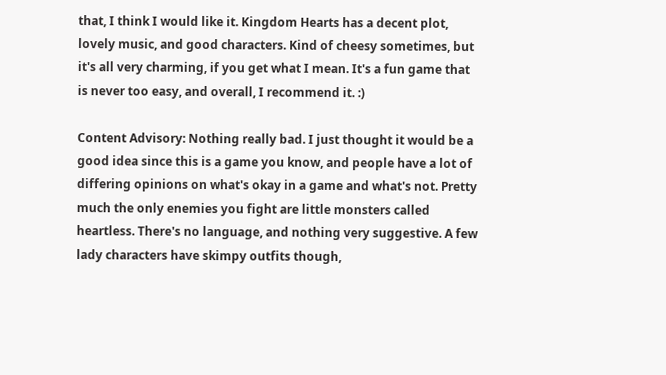that, I think I would like it. Kingdom Hearts has a decent plot, lovely music, and good characters. Kind of cheesy sometimes, but it's all very charming, if you get what I mean. It's a fun game that is never too easy, and overall, I recommend it. :)

Content Advisory: Nothing really bad. I just thought it would be a good idea since this is a game you know, and people have a lot of differing opinions on what's okay in a game and what's not. Pretty much the only enemies you fight are little monsters called heartless. There's no language, and nothing very suggestive. A few lady characters have skimpy outfits though,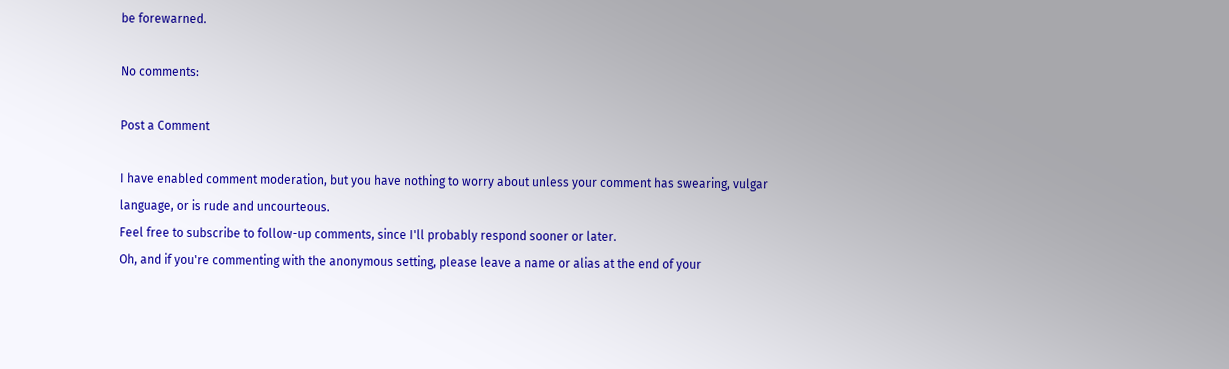be forewarned.

No comments:

Post a Comment

I have enabled comment moderation, but you have nothing to worry about unless your comment has swearing, vulgar language, or is rude and uncourteous.
Feel free to subscribe to follow-up comments, since I'll probably respond sooner or later.
Oh, and if you're commenting with the anonymous setting, please leave a name or alias at the end of your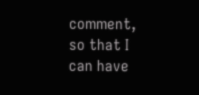comment, so that I can have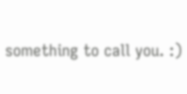something to call you. :)